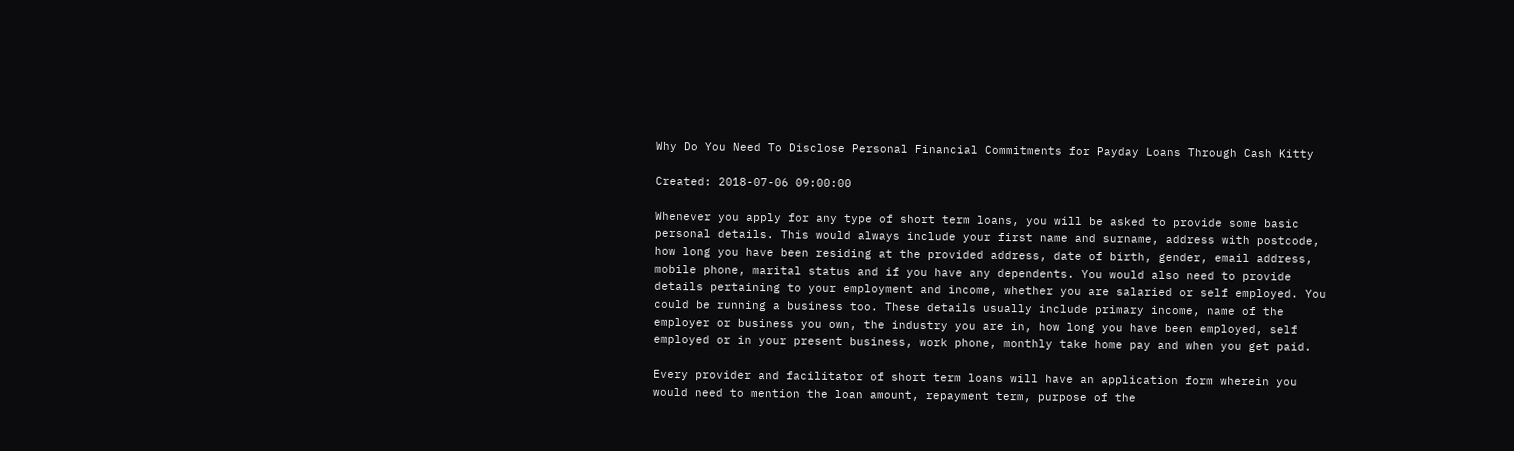Why Do You Need To Disclose Personal Financial Commitments for Payday Loans Through Cash Kitty

Created: 2018-07-06 09:00:00

Whenever you apply for any type of short term loans, you will be asked to provide some basic personal details. This would always include your first name and surname, address with postcode, how long you have been residing at the provided address, date of birth, gender, email address, mobile phone, marital status and if you have any dependents. You would also need to provide details pertaining to your employment and income, whether you are salaried or self employed. You could be running a business too. These details usually include primary income, name of the employer or business you own, the industry you are in, how long you have been employed, self employed or in your present business, work phone, monthly take home pay and when you get paid.

Every provider and facilitator of short term loans will have an application form wherein you would need to mention the loan amount, repayment term, purpose of the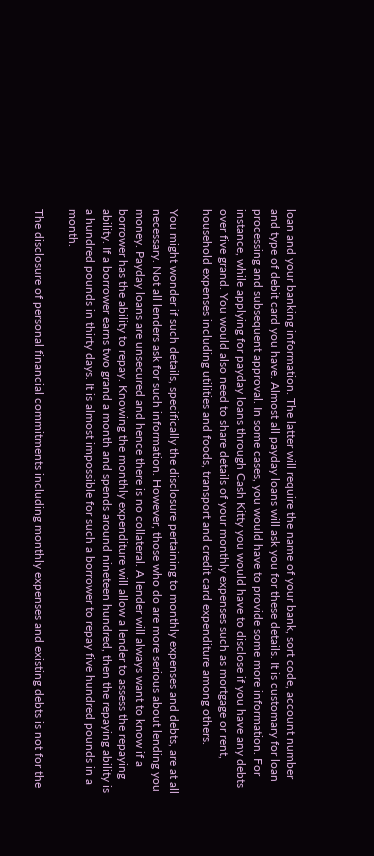loan and your banking information. The latter will require the name of your bank, sort code, account number and type of debit card you have. Almost all payday loans will ask you for these details. It is customary for loan processing and subsequent approval. In some cases, you would have to provide some more information. For instance, while applying for payday loans through Cash Kitty you would have to disclose if you have any debts over five grand. You would also need to share details of your monthly expenses such as mortgage or rent, household expenses including utilities and foods, transport and credit card expenditure among others.

You might wonder if such details, specifically the disclosure pertaining to monthly expenses and debts, are at all necessary. Not all lenders ask for such information. However, those who do are more serious about lending you money. Payday loans are unsecured and hence there is no collateral. A lender will always want to know if a borrower has the ability to repay. Knowing the monthly expenditure will allow a lender to assess the repaying ability. If a borrower earns two grand a month and spends around nineteen hundred, then the repaying ability is a hundred pounds in thirty days. It is almost impossible for such a borrower to repay five hundred pounds in a month.

The disclosure of personal financial commitments including monthly expenses and existing debts is not for the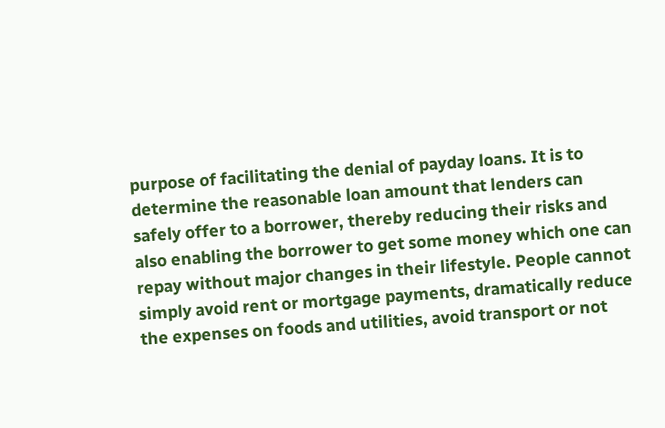purpose of facilitating the denial of payday loans. It is to determine the reasonable loan amount that lenders can safely offer to a borrower, thereby reducing their risks and also enabling the borrower to get some money which one can repay without major changes in their lifestyle. People cannot simply avoid rent or mortgage payments, dramatically reduce the expenses on foods and utilities, avoid transport or not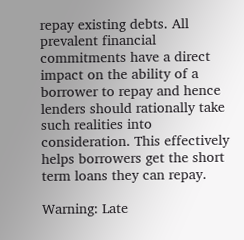repay existing debts. All prevalent financial commitments have a direct impact on the ability of a borrower to repay and hence lenders should rationally take such realities into consideration. This effectively helps borrowers get the short term loans they can repay.

Warning: Late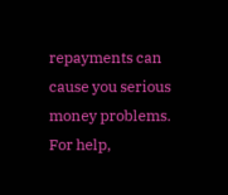repayments can cause you serious money problems. For help,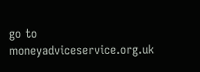go to moneyadviceservice.org.uk